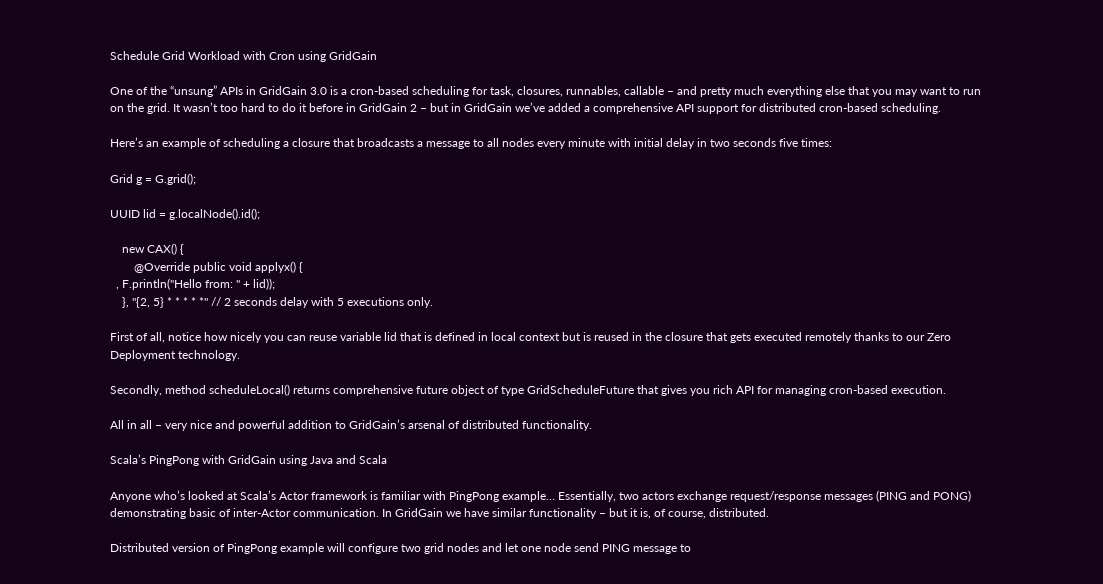Schedule Grid Workload with Cron using GridGain

One of the “unsung” APIs in GridGain 3.0 is a cron-based scheduling for task, closures, runnables, callable – and pretty much everything else that you may want to run on the grid. It wasn’t too hard to do it before in GridGain 2 – but in GridGain we’ve added a comprehensive API support for distributed cron-based scheduling.

Here’s an example of scheduling a closure that broadcasts a message to all nodes every minute with initial delay in two seconds five times:

Grid g = G.grid();

UUID lid = g.localNode().id();

    new CAX() {
        @Override public void applyx() {
  , F.println("Hello from: " + lid));
    }, "{2, 5} * * * * *" // 2 seconds delay with 5 executions only.

First of all, notice how nicely you can reuse variable lid that is defined in local context but is reused in the closure that gets executed remotely thanks to our Zero Deployment technology.

Secondly, method scheduleLocal() returns comprehensive future object of type GridScheduleFuture that gives you rich API for managing cron-based execution.

All in all – very nice and powerful addition to GridGain’s arsenal of distributed functionality.

Scala’s PingPong with GridGain using Java and Scala

Anyone who’s looked at Scala’s Actor framework is familiar with PingPong example… Essentially, two actors exchange request/response messages (PING and PONG) demonstrating basic of inter-Actor communication. In GridGain we have similar functionality – but it is, of course, distributed.

Distributed version of PingPong example will configure two grid nodes and let one node send PING message to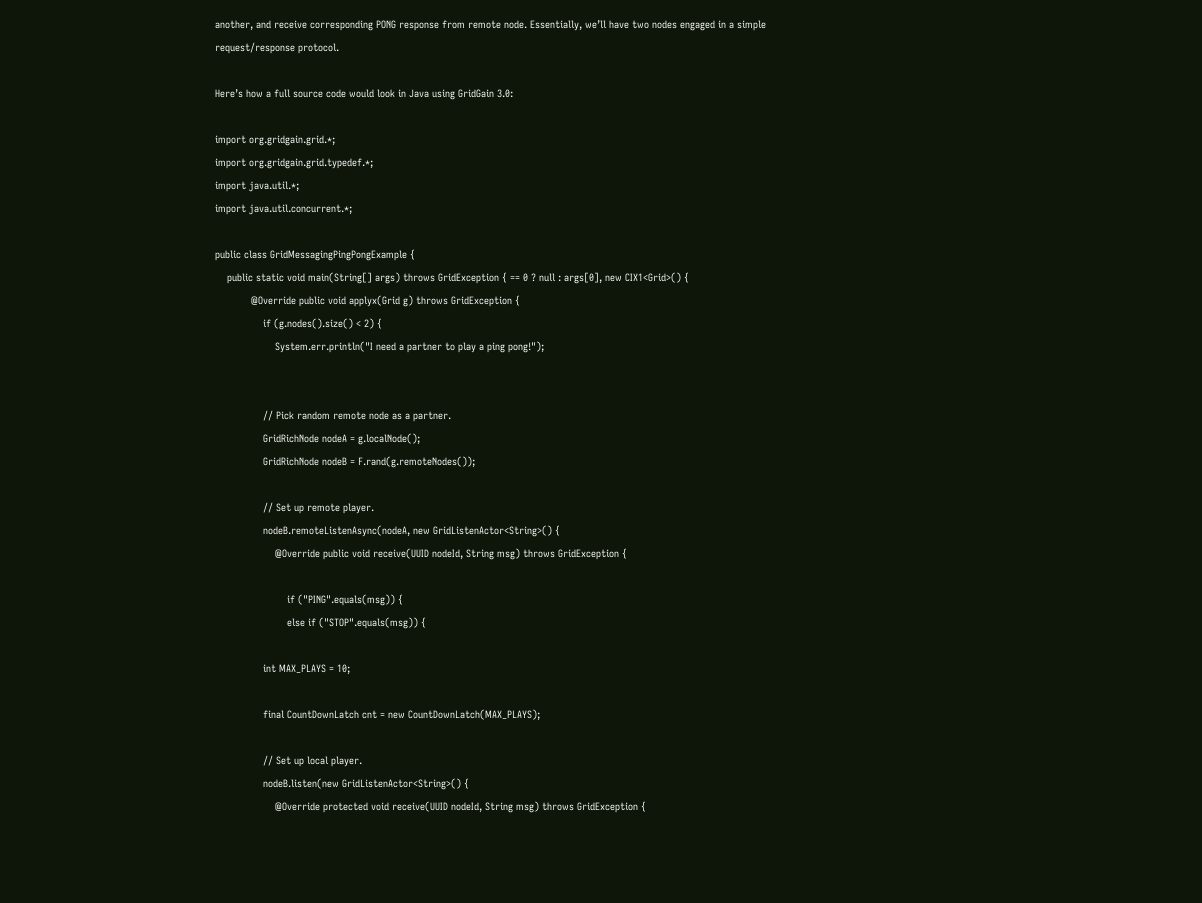another, and receive corresponding PONG response from remote node. Essentially, we’ll have two nodes engaged in a simple request/response protocol.

Here’s how a full source code would look in Java using GridGain 3.0:

import org.gridgain.grid.*;
import org.gridgain.grid.typedef.*;
import java.util.*;
import java.util.concurrent.*;

public class GridMessagingPingPongExample {
    public static void main(String[] args) throws GridException { == 0 ? null : args[0], new CIX1<Grid>() {
            @Override public void applyx(Grid g) throws GridException {
                if (g.nodes().size() < 2) {
                    System.err.println("I need a partner to play a ping pong!");


                // Pick random remote node as a partner.
                GridRichNode nodeA = g.localNode();
                GridRichNode nodeB = F.rand(g.remoteNodes());

                // Set up remote player.
                nodeB.remoteListenAsync(nodeA, new GridListenActor<String>() {
                    @Override public void receive(UUID nodeId, String msg) throws GridException {

                        if ("PING".equals(msg)) {
                        else if ("STOP".equals(msg)) {

                int MAX_PLAYS = 10;

                final CountDownLatch cnt = new CountDownLatch(MAX_PLAYS);

                // Set up local player.
                nodeB.listen(new GridListenActor<String>() {
                    @Override protected void receive(UUID nodeId, String msg) throws GridException {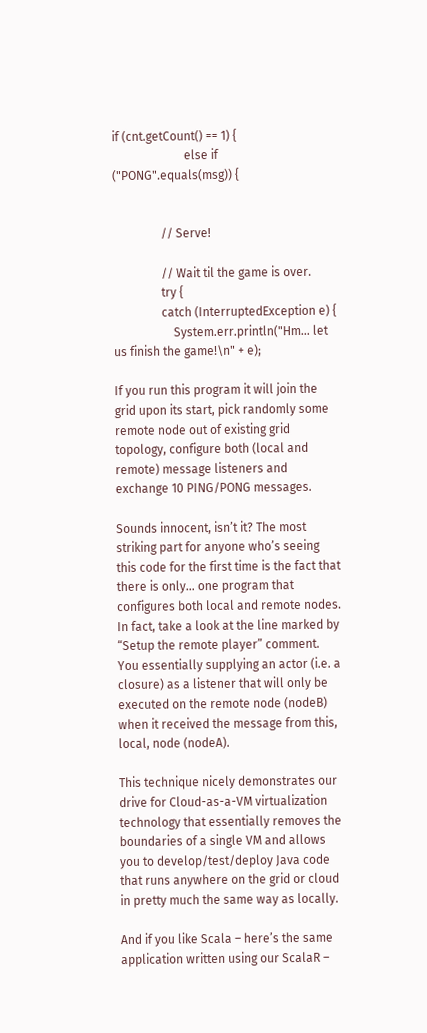if (cnt.getCount() == 1) {
                        else if ("PONG".equals(msg)) {


                // Serve!

                // Wait til the game is over.
                try {
                catch (InterruptedException e) {
                    System.err.println("Hm... let us finish the game!\n" + e);

If you run this program it will join the grid upon its start, pick randomly some remote node out of existing grid topology, configure both (local and remote) message listeners and exchange 10 PING/PONG messages.

Sounds innocent, isn’t it? The most striking part for anyone who’s seeing this code for the first time is the fact that there is only… one program that configures both local and remote nodes. In fact, take a look at the line marked by “Setup the remote player” comment. You essentially supplying an actor (i.e. a closure) as a listener that will only be executed on the remote node (nodeB) when it received the message from this, local, node (nodeA).

This technique nicely demonstrates our drive for Cloud-as-a-VM virtualization technology that essentially removes the boundaries of a single VM and allows you to develop/test/deploy Java code that runs anywhere on the grid or cloud in pretty much the same way as locally.

And if you like Scala – here’s the same application written using our ScalaR –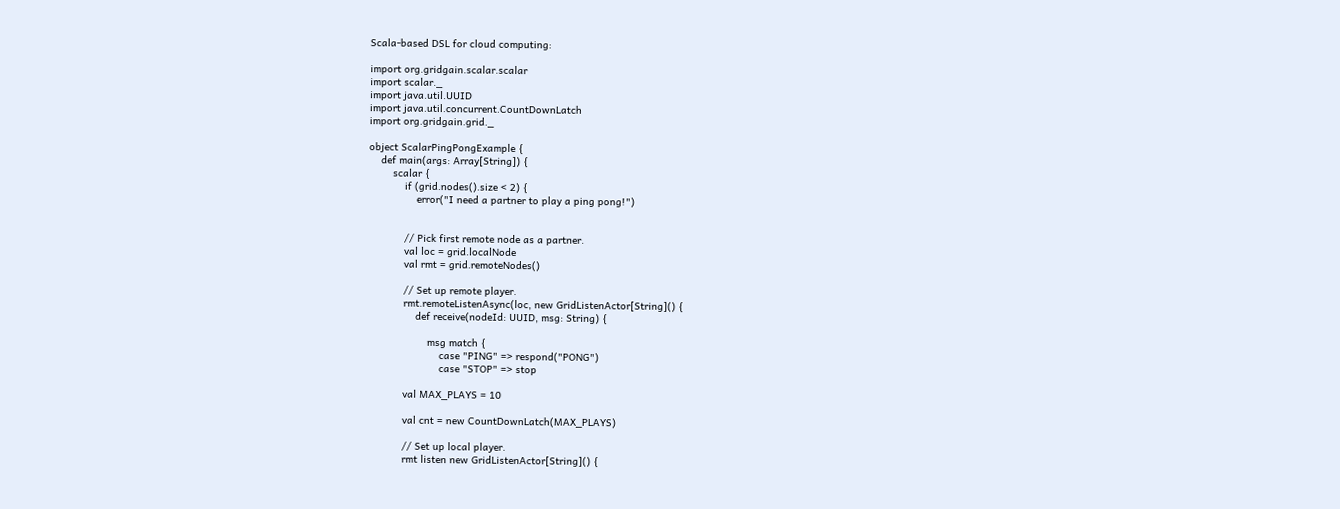Scala-based DSL for cloud computing:

import org.gridgain.scalar.scalar
import scalar._
import java.util.UUID
import java.util.concurrent.CountDownLatch
import org.gridgain.grid._

object ScalarPingPongExample {
    def main(args: Array[String]) {
        scalar {
            if (grid.nodes().size < 2) {
                error("I need a partner to play a ping pong!")


            // Pick first remote node as a partner.
            val loc = grid.localNode
            val rmt = grid.remoteNodes()

            // Set up remote player.
            rmt.remoteListenAsync(loc, new GridListenActor[String]() {
                def receive(nodeId: UUID, msg: String) {

                    msg match {
                        case "PING" => respond("PONG")
                        case "STOP" => stop

            val MAX_PLAYS = 10

            val cnt = new CountDownLatch(MAX_PLAYS)

            // Set up local player.
            rmt listen new GridListenActor[String]() {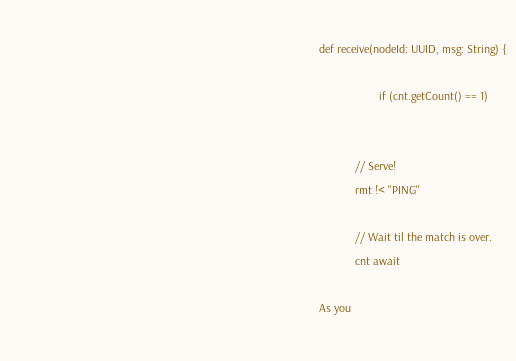def receive(nodeId: UUID, msg: String) {

                    if (cnt.getCount() == 1)


            // Serve!
            rmt !< "PING"

            // Wait til the match is over.
            cnt await

As you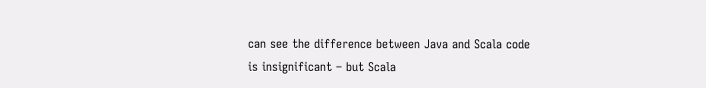can see the difference between Java and Scala code is insignificant – but Scala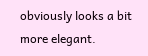obviously looks a bit more elegant.